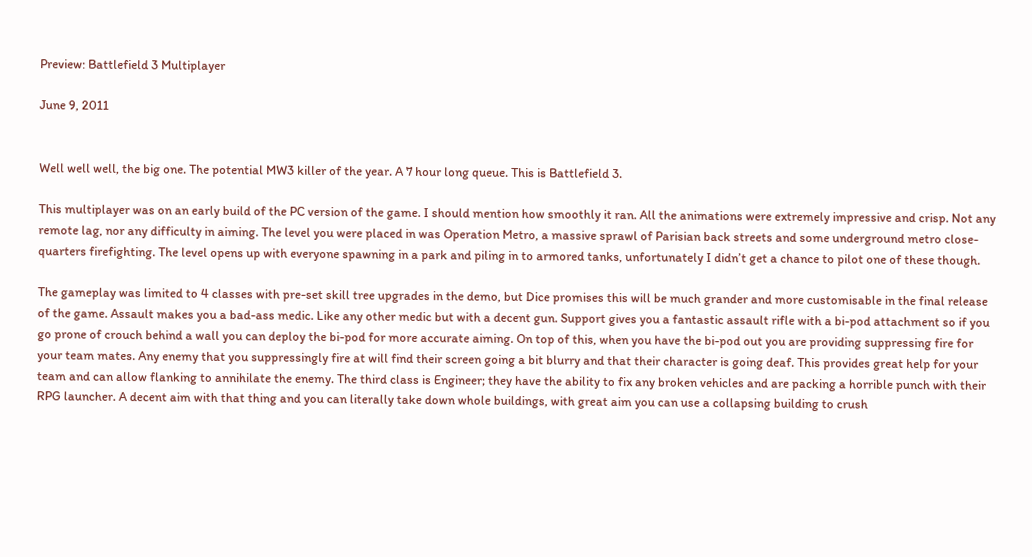Preview: Battlefield 3 Multiplayer

June 9, 2011


Well well well, the big one. The potential MW3 killer of the year. A 7 hour long queue. This is Battlefield 3.

This multiplayer was on an early build of the PC version of the game. I should mention how smoothly it ran. All the animations were extremely impressive and crisp. Not any remote lag, nor any difficulty in aiming. The level you were placed in was Operation Metro, a massive sprawl of Parisian back streets and some underground metro close-quarters firefighting. The level opens up with everyone spawning in a park and piling in to armored tanks, unfortunately I didn’t get a chance to pilot one of these though.

The gameplay was limited to 4 classes with pre-set skill tree upgrades in the demo, but Dice promises this will be much grander and more customisable in the final release of the game. Assault makes you a bad-ass medic. Like any other medic but with a decent gun. Support gives you a fantastic assault rifle with a bi-pod attachment so if you go prone of crouch behind a wall you can deploy the bi-pod for more accurate aiming. On top of this, when you have the bi-pod out you are providing suppressing fire for your team mates. Any enemy that you suppressingly fire at will find their screen going a bit blurry and that their character is going deaf. This provides great help for your team and can allow flanking to annihilate the enemy. The third class is Engineer; they have the ability to fix any broken vehicles and are packing a horrible punch with their RPG launcher. A decent aim with that thing and you can literally take down whole buildings, with great aim you can use a collapsing building to crush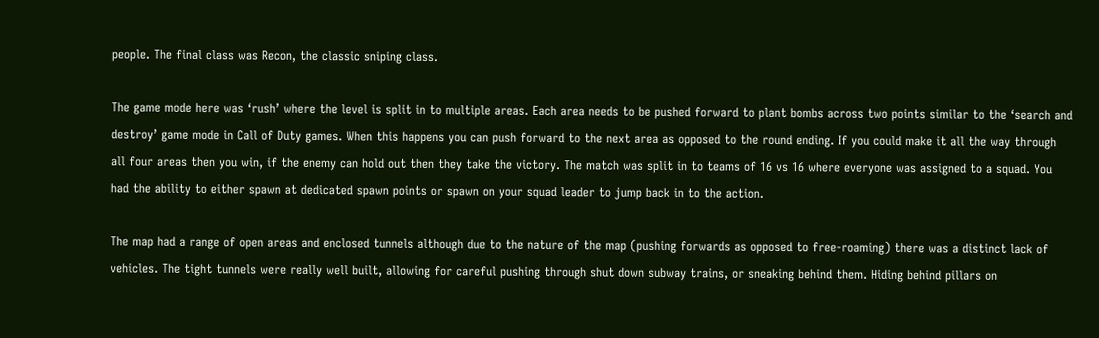people. The final class was Recon, the classic sniping class.

The game mode here was ‘rush’ where the level is split in to multiple areas. Each area needs to be pushed forward to plant bombs across two points similar to the ‘search and destroy’ game mode in Call of Duty games. When this happens you can push forward to the next area as opposed to the round ending. If you could make it all the way through all four areas then you win, if the enemy can hold out then they take the victory. The match was split in to teams of 16 vs 16 where everyone was assigned to a squad. You had the ability to either spawn at dedicated spawn points or spawn on your squad leader to jump back in to the action.

The map had a range of open areas and enclosed tunnels although due to the nature of the map (pushing forwards as opposed to free-roaming) there was a distinct lack of vehicles. The tight tunnels were really well built, allowing for careful pushing through shut down subway trains, or sneaking behind them. Hiding behind pillars on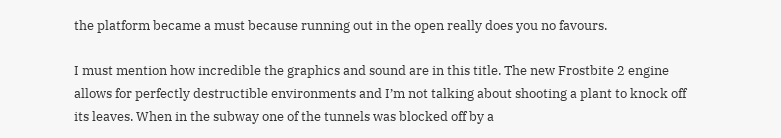the platform became a must because running out in the open really does you no favours.

I must mention how incredible the graphics and sound are in this title. The new Frostbite 2 engine allows for perfectly destructible environments and I’m not talking about shooting a plant to knock off its leaves. When in the subway one of the tunnels was blocked off by a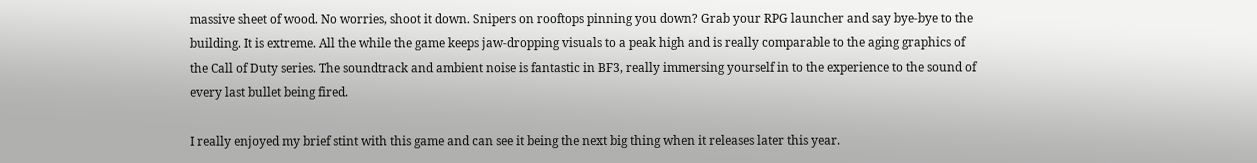massive sheet of wood. No worries, shoot it down. Snipers on rooftops pinning you down? Grab your RPG launcher and say bye-bye to the building. It is extreme. All the while the game keeps jaw-dropping visuals to a peak high and is really comparable to the aging graphics of the Call of Duty series. The soundtrack and ambient noise is fantastic in BF3, really immersing yourself in to the experience to the sound of every last bullet being fired.

I really enjoyed my brief stint with this game and can see it being the next big thing when it releases later this year.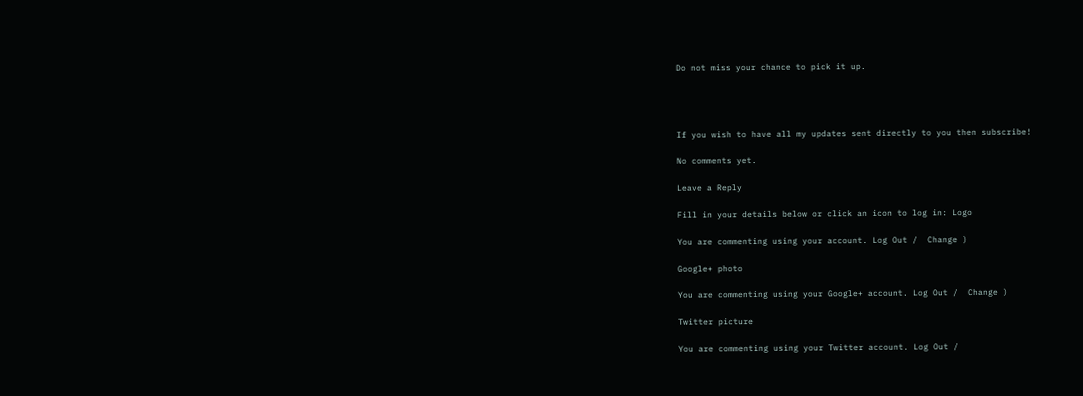Do not miss your chance to pick it up.




If you wish to have all my updates sent directly to you then subscribe!

No comments yet.

Leave a Reply

Fill in your details below or click an icon to log in: Logo

You are commenting using your account. Log Out /  Change )

Google+ photo

You are commenting using your Google+ account. Log Out /  Change )

Twitter picture

You are commenting using your Twitter account. Log Out /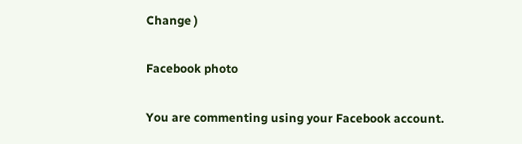Change )

Facebook photo

You are commenting using your Facebook account.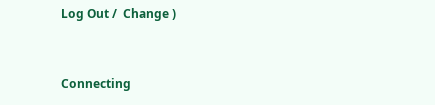Log Out /  Change )


Connecting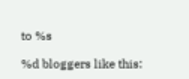to %s

%d bloggers like this: